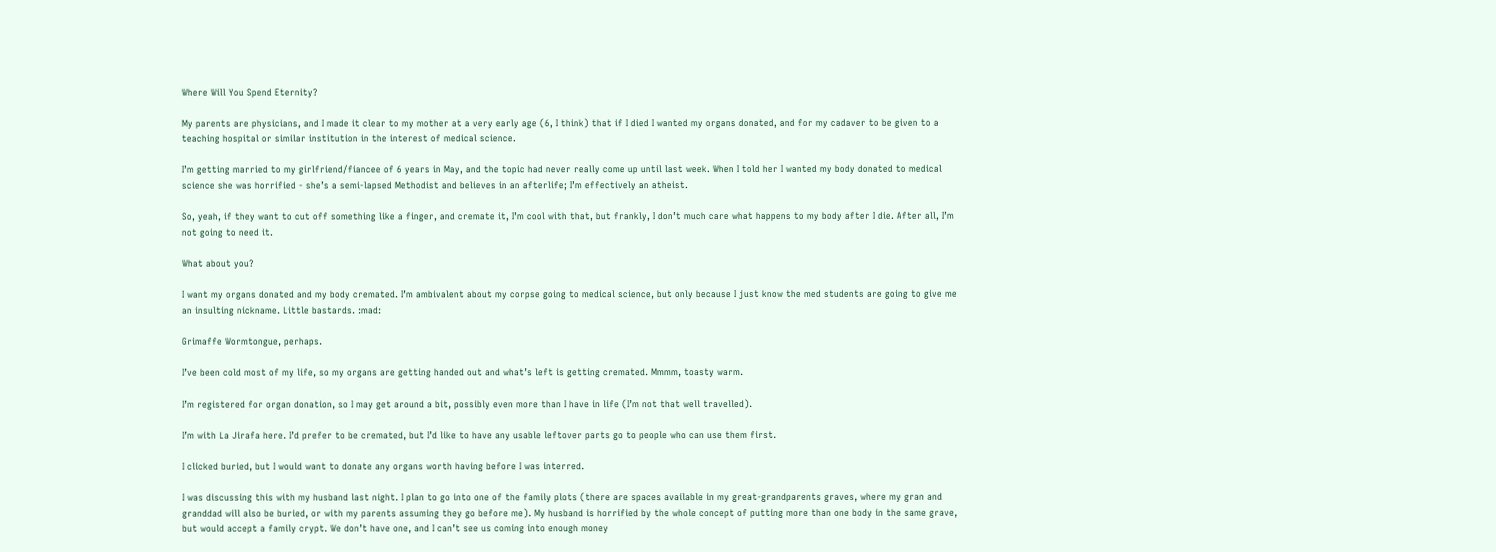Where Will You Spend Eternity?

My parents are physicians, and I made it clear to my mother at a very early age (6, I think) that if I died I wanted my organs donated, and for my cadaver to be given to a teaching hospital or similar institution in the interest of medical science.

I’m getting married to my girlfriend/fiancee of 6 years in May, and the topic had never really come up until last week. When I told her I wanted my body donated to medical science she was horrified - she’s a semi-lapsed Methodist and believes in an afterlife; I’m effectively an atheist.

So, yeah, if they want to cut off something like a finger, and cremate it, I’m cool with that, but frankly, I don’t much care what happens to my body after I die. After all, I’m not going to need it.

What about you?

I want my organs donated and my body cremated. I’m ambivalent about my corpse going to medical science, but only because I just know the med students are going to give me an insulting nickname. Little bastards. :mad:

Grimaffe Wormtongue, perhaps.

I’ve been cold most of my life, so my organs are getting handed out and what’s left is getting cremated. Mmmm, toasty warm.

I’m registered for organ donation, so I may get around a bit, possibly even more than I have in life (I’m not that well travelled).

I’m with La Jirafa here. I’d prefer to be cremated, but I’d like to have any usable leftover parts go to people who can use them first.

I clicked buried, but I would want to donate any organs worth having before I was interred.

I was discussing this with my husband last night. I plan to go into one of the family plots (there are spaces available in my great-grandparents graves, where my gran and granddad will also be buried, or with my parents assuming they go before me). My husband is horrified by the whole concept of putting more than one body in the same grave, but would accept a family crypt. We don’t have one, and I can’t see us coming into enough money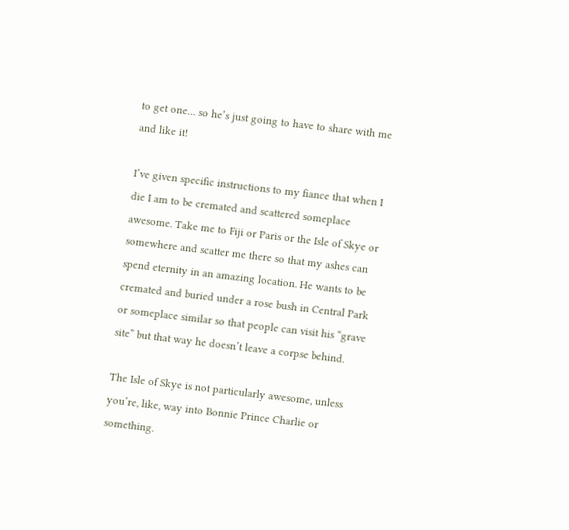to get one… so he’s just going to have to share with me and like it!

I’ve given specific instructions to my fiance that when I die I am to be cremated and scattered someplace awesome. Take me to Fiji or Paris or the Isle of Skye or somewhere and scatter me there so that my ashes can spend eternity in an amazing location. He wants to be cremated and buried under a rose bush in Central Park or someplace similar so that people can visit his “grave site” but that way he doesn’t leave a corpse behind.

The Isle of Skye is not particularly awesome, unless you’re, like, way into Bonnie Prince Charlie or something.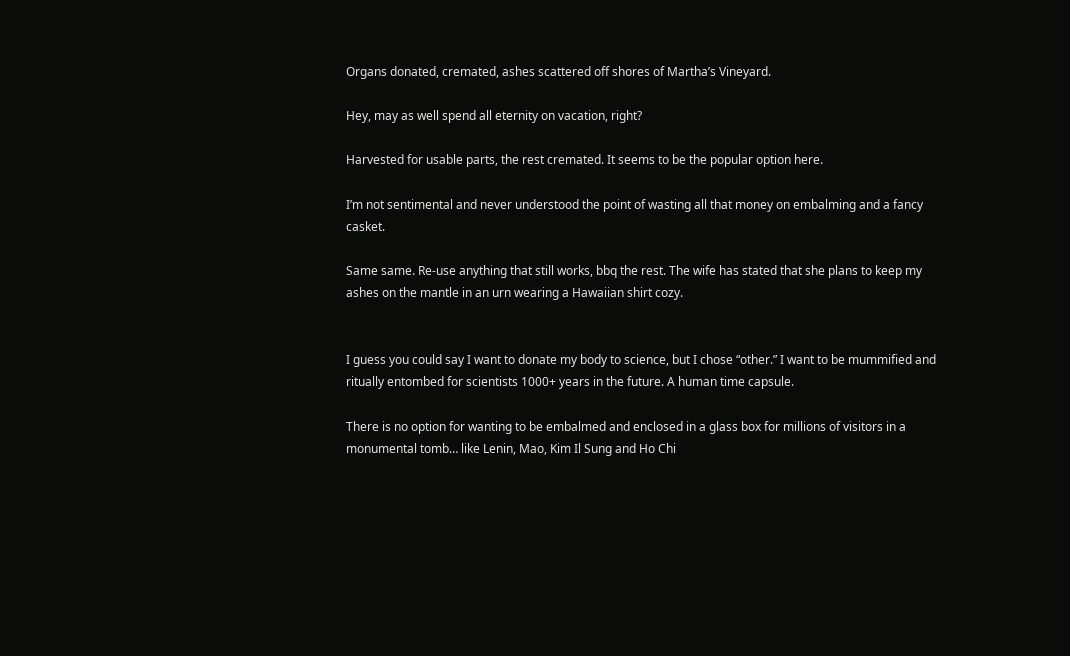Organs donated, cremated, ashes scattered off shores of Martha’s Vineyard.

Hey, may as well spend all eternity on vacation, right?

Harvested for usable parts, the rest cremated. It seems to be the popular option here.

I’m not sentimental and never understood the point of wasting all that money on embalming and a fancy casket.

Same same. Re-use anything that still works, bbq the rest. The wife has stated that she plans to keep my ashes on the mantle in an urn wearing a Hawaiian shirt cozy.


I guess you could say I want to donate my body to science, but I chose “other.” I want to be mummified and ritually entombed for scientists 1000+ years in the future. A human time capsule.

There is no option for wanting to be embalmed and enclosed in a glass box for millions of visitors in a monumental tomb… like Lenin, Mao, Kim Il Sung and Ho Chi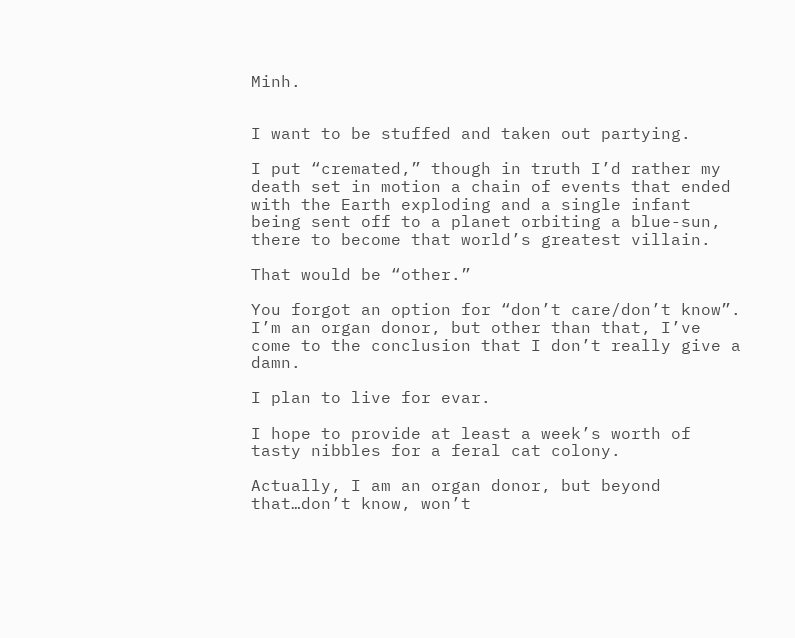Minh.


I want to be stuffed and taken out partying.

I put “cremated,” though in truth I’d rather my death set in motion a chain of events that ended with the Earth exploding and a single infant being sent off to a planet orbiting a blue-sun, there to become that world’s greatest villain.

That would be “other.”

You forgot an option for “don’t care/don’t know”. I’m an organ donor, but other than that, I’ve come to the conclusion that I don’t really give a damn.

I plan to live for evar.

I hope to provide at least a week’s worth of tasty nibbles for a feral cat colony.

Actually, I am an organ donor, but beyond that…don’t know, won’t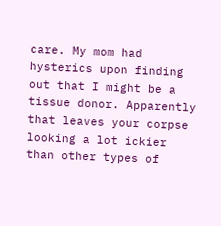care. My mom had hysterics upon finding out that I might be a tissue donor. Apparently that leaves your corpse looking a lot ickier than other types of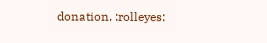donation. :rolleyes: